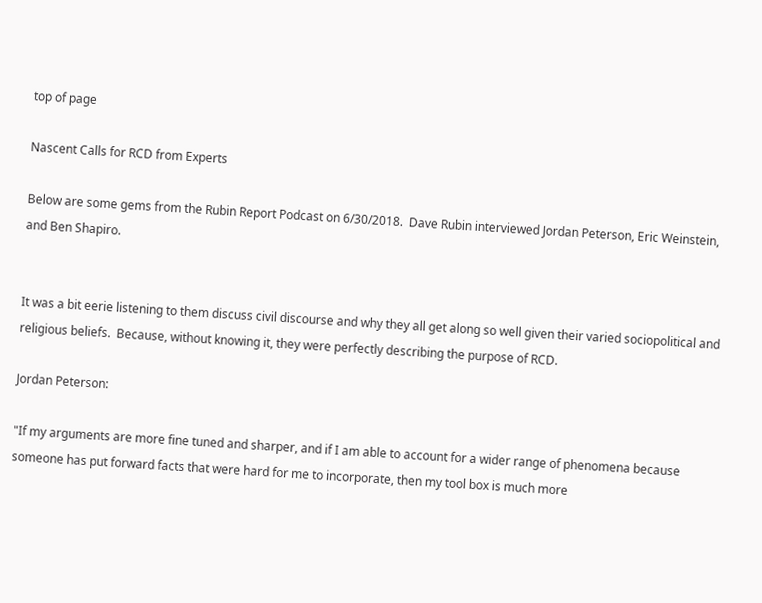top of page

Nascent Calls for RCD from Experts

Below are some gems from the Rubin Report Podcast on 6/30/2018.  Dave Rubin interviewed Jordan Peterson, Eric Weinstein, and Ben Shapiro.


It was a bit eerie listening to them discuss civil discourse and why they all get along so well given their varied sociopolitical and religious beliefs.  Because, without knowing it, they were perfectly describing the purpose of RCD.

Jordan Peterson:

"If my arguments are more fine tuned and sharper, and if I am able to account for a wider range of phenomena because someone has put forward facts that were hard for me to incorporate, then my tool box is much more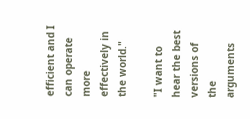efficient and I can operate more effectively in the world."

"I want to hear the best versions of the arguments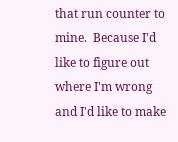that run counter to mine.  Because I'd like to figure out where I'm wrong and I'd like to make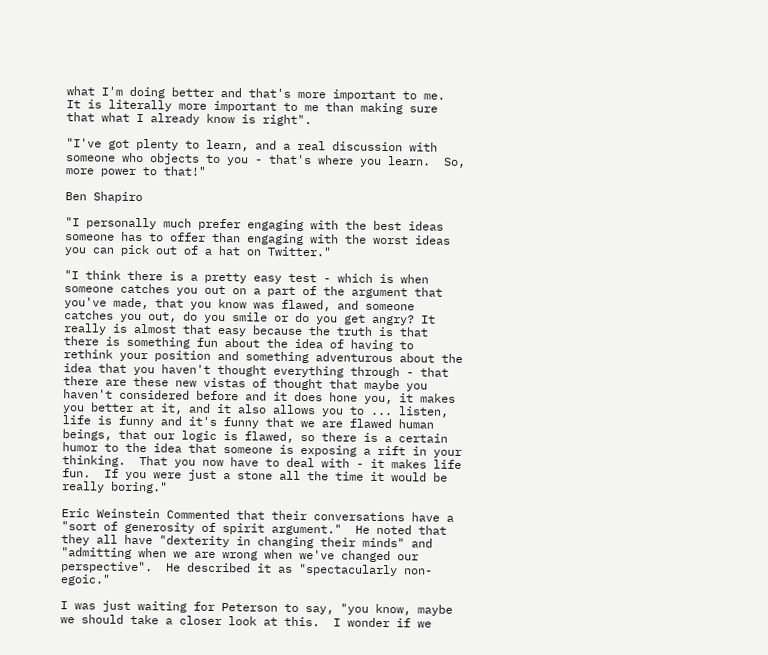what I'm doing better and that's more important to me.  It is literally more important to me than making sure that what I already know is right".

"I've got plenty to learn, and a real discussion with someone who objects to you - that's where you learn.  So, more power to that!"

Ben Shapiro

"I personally much prefer engaging with the best ideas someone has to offer than engaging with the worst ideas you can pick out of a hat on Twitter."

"I think there is a pretty easy test - which is when someone catches you out on a part of the argument that you've made, that you know was flawed, and someone catches you out, do you smile or do you get angry? It really is almost that easy because the truth is that there is something fun about the idea of having to rethink your position and something adventurous about the idea that you haven't thought everything through - that there are these new vistas of thought that maybe you haven't considered before and it does hone you, it makes you better at it, and it also allows you to ... listen, life is funny and it's funny that we are flawed human beings, that our logic is flawed, so there is a certain humor to the idea that someone is exposing a rift in your thinking.  That you now have to deal with - it makes life fun.  If you were just a stone all the time it would be really boring."

Eric Weinstein Commented that their conversations have a "sort of generosity of spirit argument."  He noted that they all have "dexterity in changing their minds" and "admitting when we are wrong when we've changed our perspective".  He described it as "spectacularly non-egoic."

I was just waiting for Peterson to say, "you know, maybe we should take a closer look at this.  I wonder if we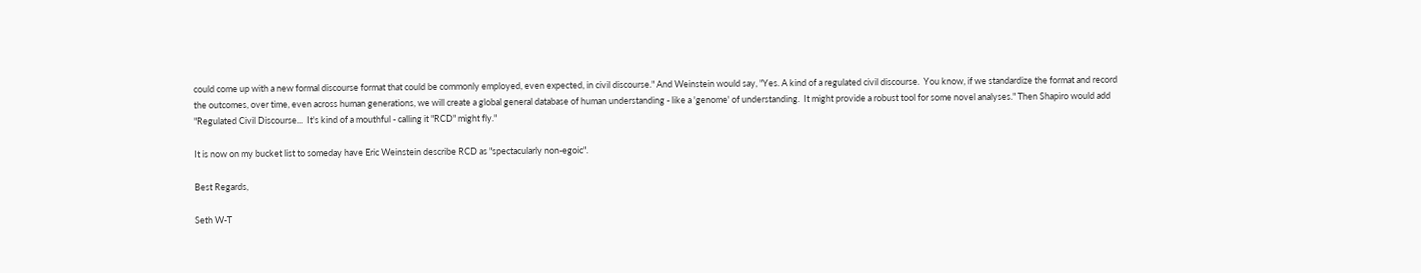could come up with a new formal discourse format that could be commonly employed, even expected, in civil discourse." And Weinstein would say, "Yes. A kind of a regulated civil discourse.  You know, if we standardize the format and record the outcomes, over time, even across human generations, we will create a global general database of human understanding - like a 'genome' of understanding.  It might provide a robust tool for some novel analyses." Then Shapiro would add "Regulated Civil Discourse...  It's kind of a mouthful - calling it "RCD" might fly."

It is now on my bucket list to someday have Eric Weinstein describe RCD as "spectacularly non-egoic".

Best Regards,

Seth W-T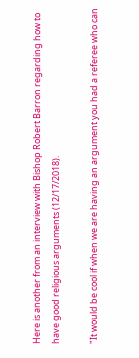Here is another from an interview with Bishop Robert Barron regarding how to have good religious arguments (12/17/2018).

"It would be cool if when we are having an argument you had a referee who can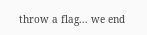throw a flag... we end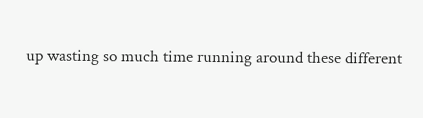up wasting so much time running around these different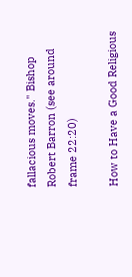fallacious moves." Bishop Robert Barron (see around frame 22:20)

How to Have a Good Religious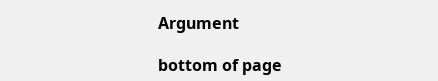Argument

bottom of page